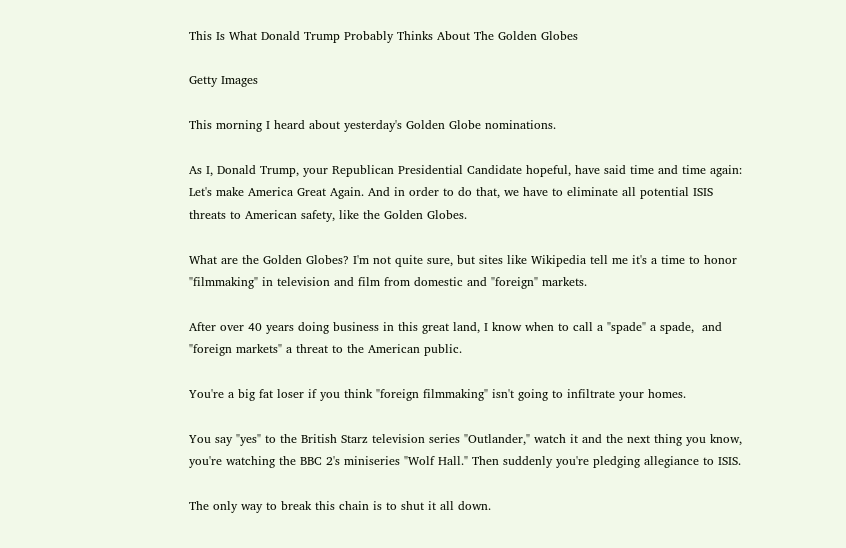This Is What Donald Trump Probably Thinks About The Golden Globes

Getty Images

This morning I heard about yesterday's Golden Globe nominations.

As I, Donald Trump, your Republican Presidential Candidate hopeful, have said time and time again: Let's make America Great Again. And in order to do that, we have to eliminate all potential ISIS threats to American safety, like the Golden Globes.

What are the Golden Globes? I'm not quite sure, but sites like Wikipedia tell me it's a time to honor "filmmaking" in television and film from domestic and "foreign" markets.

After over 40 years doing business in this great land, I know when to call a "spade" a spade,  and "foreign markets" a threat to the American public.

You're a big fat loser if you think "foreign filmmaking" isn't going to infiltrate your homes.

You say "yes" to the British Starz television series "Outlander," watch it and the next thing you know, you're watching the BBC 2's miniseries "Wolf Hall." Then suddenly you're pledging allegiance to ISIS.

The only way to break this chain is to shut it all down.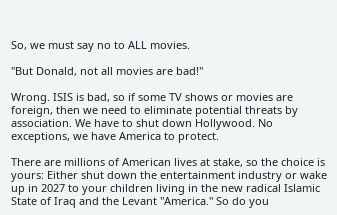So, we must say no to ALL movies.

"But Donald, not all movies are bad!"

Wrong. ISIS is bad, so if some TV shows or movies are foreign, then we need to eliminate potential threats by association. We have to shut down Hollywood. No exceptions, we have America to protect.

There are millions of American lives at stake, so the choice is yours: Either shut down the entertainment industry or wake up in 2027 to your children living in the new radical Islamic State of Iraq and the Levant "America." So do you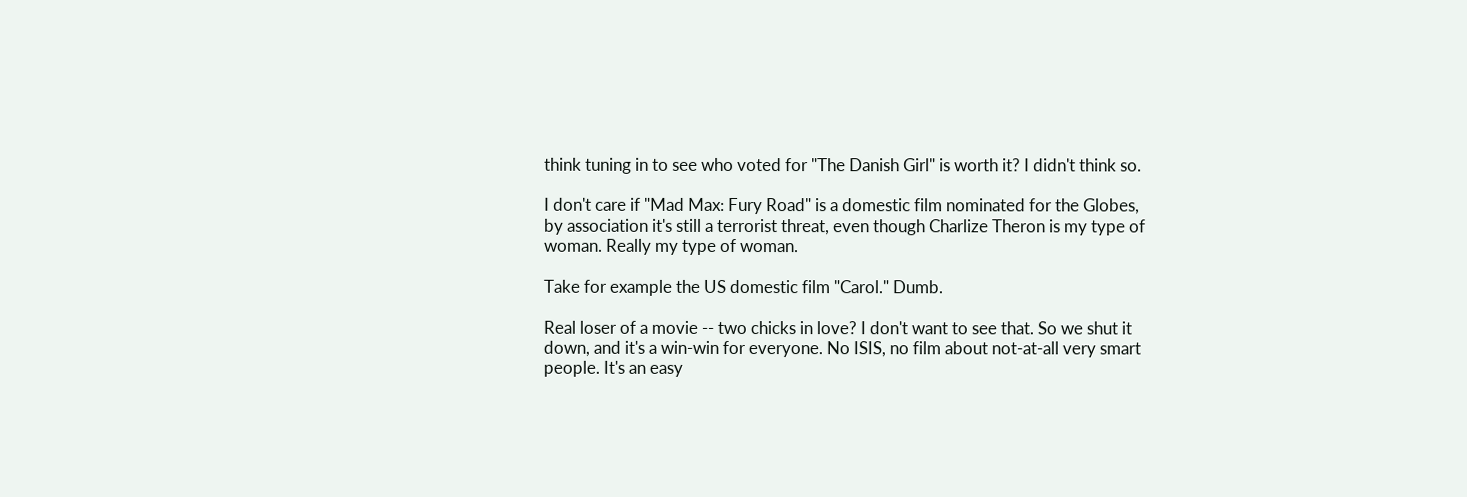think tuning in to see who voted for "The Danish Girl" is worth it? I didn't think so.

I don't care if "Mad Max: Fury Road" is a domestic film nominated for the Globes, by association it's still a terrorist threat, even though Charlize Theron is my type of woman. Really my type of woman.

Take for example the US domestic film "Carol." Dumb.

Real loser of a movie -- two chicks in love? I don't want to see that. So we shut it down, and it's a win-win for everyone. No ISIS, no film about not-at-all very smart people. It's an easy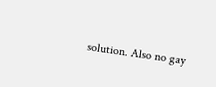solution. Also no gay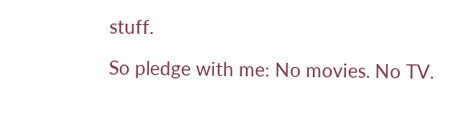stuff.

So pledge with me: No movies. No TV.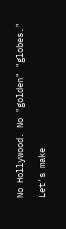No Hollywood. No "golden" "globes."

Let's make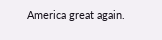America great again.